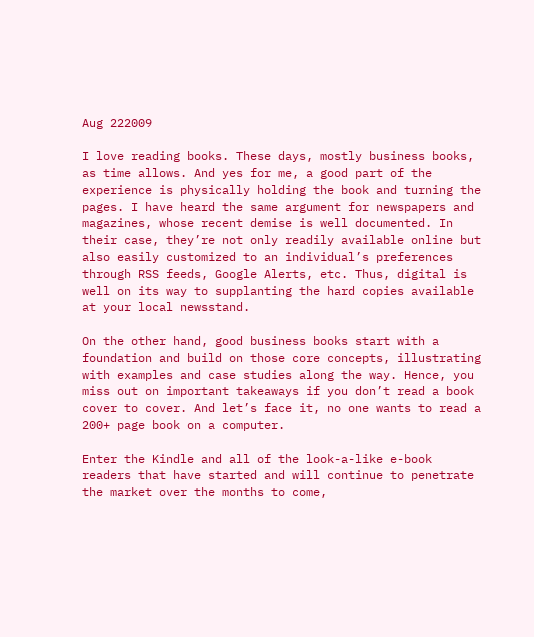Aug 222009

I love reading books. These days, mostly business books, as time allows. And yes for me, a good part of the experience is physically holding the book and turning the pages. I have heard the same argument for newspapers and magazines, whose recent demise is well documented. In their case, they’re not only readily available online but also easily customized to an individual’s preferences through RSS feeds, Google Alerts, etc. Thus, digital is well on its way to supplanting the hard copies available at your local newsstand.

On the other hand, good business books start with a foundation and build on those core concepts, illustrating with examples and case studies along the way. Hence, you miss out on important takeaways if you don’t read a book cover to cover. And let’s face it, no one wants to read a 200+ page book on a computer.

Enter the Kindle and all of the look-a-like e-book readers that have started and will continue to penetrate the market over the months to come,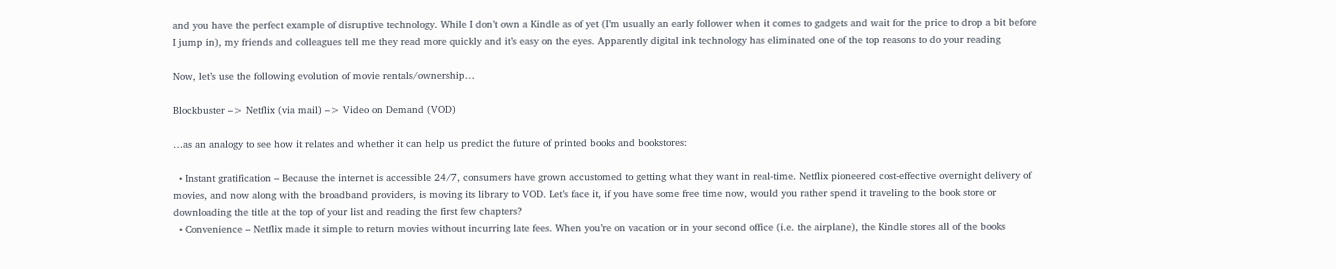and you have the perfect example of disruptive technology. While I don’t own a Kindle as of yet (I’m usually an early follower when it comes to gadgets and wait for the price to drop a bit before I jump in), my friends and colleagues tell me they read more quickly and it’s easy on the eyes. Apparently digital ink technology has eliminated one of the top reasons to do your reading

Now, let’s use the following evolution of movie rentals/ownership…

Blockbuster –> Netflix (via mail) –> Video on Demand (VOD)

…as an analogy to see how it relates and whether it can help us predict the future of printed books and bookstores:

  • Instant gratification – Because the internet is accessible 24/7, consumers have grown accustomed to getting what they want in real-time. Netflix pioneered cost-effective overnight delivery of movies, and now along with the broadband providers, is moving its library to VOD. Let’s face it, if you have some free time now, would you rather spend it traveling to the book store or downloading the title at the top of your list and reading the first few chapters?
  • Convenience – Netflix made it simple to return movies without incurring late fees. When you’re on vacation or in your second office (i.e. the airplane), the Kindle stores all of the books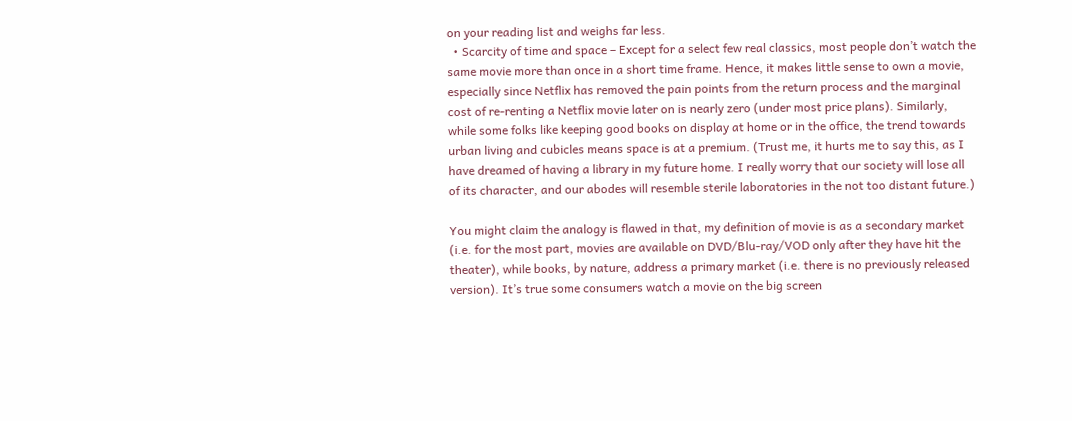on your reading list and weighs far less.
  • Scarcity of time and space – Except for a select few real classics, most people don’t watch the same movie more than once in a short time frame. Hence, it makes little sense to own a movie, especially since Netflix has removed the pain points from the return process and the marginal cost of re-renting a Netflix movie later on is nearly zero (under most price plans). Similarly, while some folks like keeping good books on display at home or in the office, the trend towards urban living and cubicles means space is at a premium. (Trust me, it hurts me to say this, as I have dreamed of having a library in my future home. I really worry that our society will lose all of its character, and our abodes will resemble sterile laboratories in the not too distant future.)

You might claim the analogy is flawed in that, my definition of movie is as a secondary market (i.e. for the most part, movies are available on DVD/Blu-ray/VOD only after they have hit the theater), while books, by nature, address a primary market (i.e. there is no previously released version). It’s true some consumers watch a movie on the big screen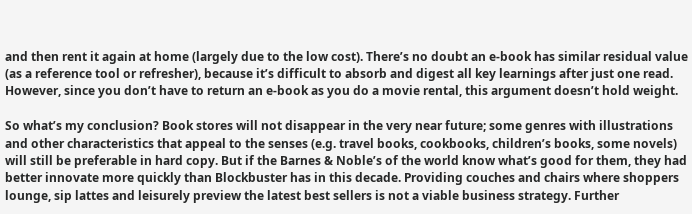and then rent it again at home (largely due to the low cost). There’s no doubt an e-book has similar residual value (as a reference tool or refresher), because it’s difficult to absorb and digest all key learnings after just one read. However, since you don’t have to return an e-book as you do a movie rental, this argument doesn’t hold weight.

So what’s my conclusion? Book stores will not disappear in the very near future; some genres with illustrations and other characteristics that appeal to the senses (e.g. travel books, cookbooks, children’s books, some novels) will still be preferable in hard copy. But if the Barnes & Noble’s of the world know what’s good for them, they had better innovate more quickly than Blockbuster has in this decade. Providing couches and chairs where shoppers lounge, sip lattes and leisurely preview the latest best sellers is not a viable business strategy. Further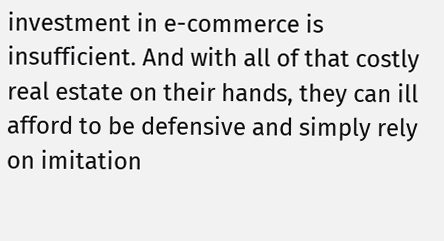investment in e-commerce is insufficient. And with all of that costly real estate on their hands, they can ill afford to be defensive and simply rely on imitation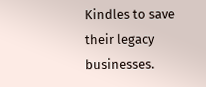Kindles to save their legacy businesses.